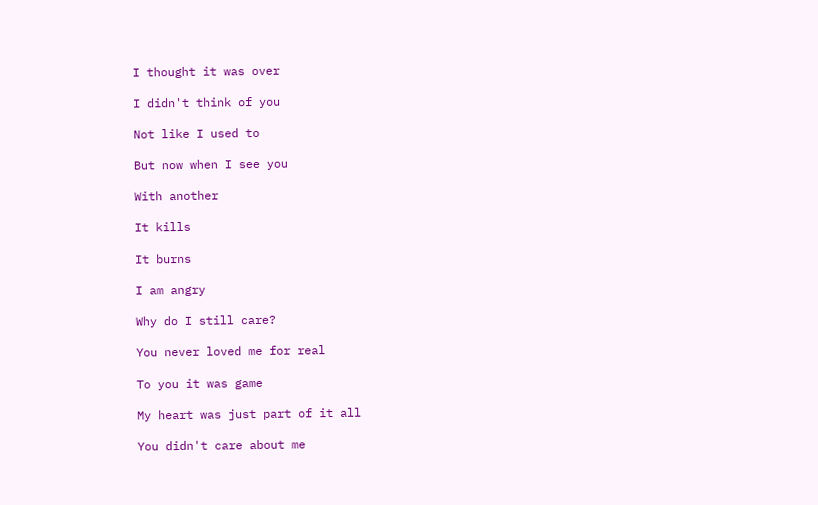I thought it was over

I didn't think of you

Not like I used to

But now when I see you

With another

It kills

It burns

I am angry

Why do I still care?

You never loved me for real

To you it was game

My heart was just part of it all

You didn't care about me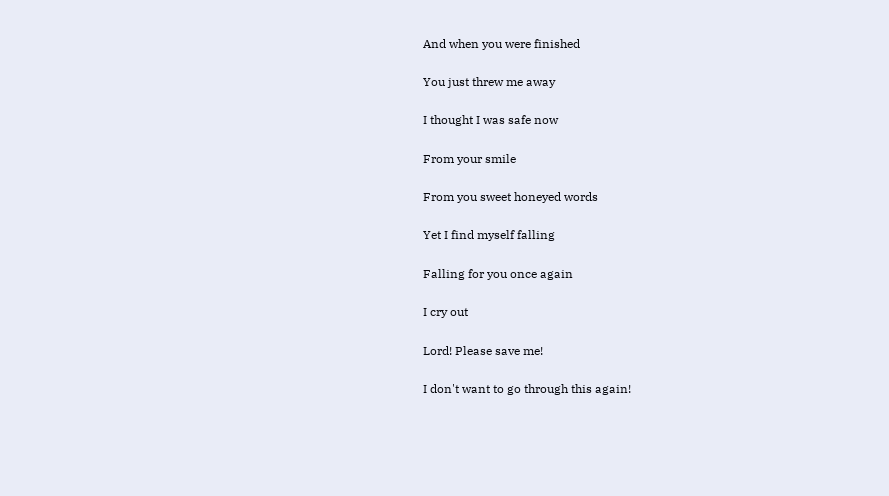And when you were finished

You just threw me away

I thought I was safe now

From your smile

From you sweet honeyed words

Yet I find myself falling

Falling for you once again

I cry out

Lord! Please save me!

I don't want to go through this again!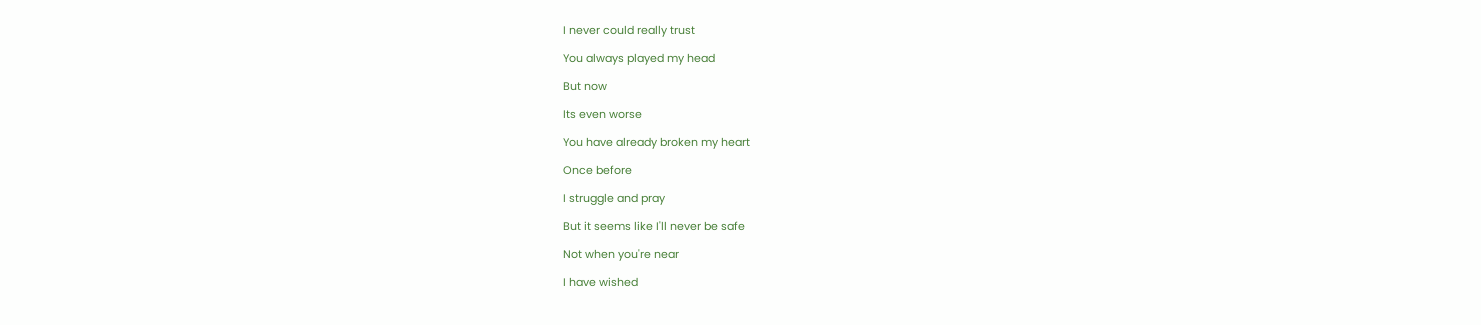I never could really trust

You always played my head

But now

Its even worse

You have already broken my heart

Once before

I struggle and pray

But it seems like I'll never be safe

Not when you're near

I have wished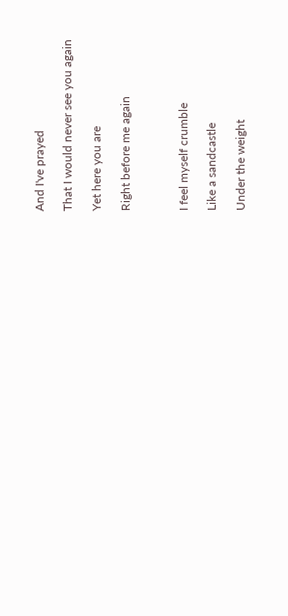And I've prayed

That I would never see you again

Yet here you are

Right before me again



I feel myself crumble

Like a sandcastle

Under the weight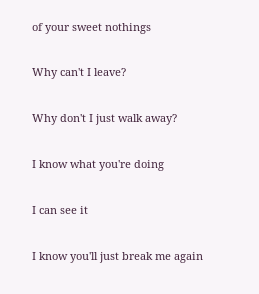of your sweet nothings

Why can't I leave?

Why don't I just walk away?

I know what you're doing

I can see it

I know you'll just break me again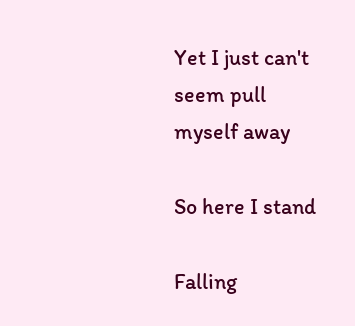Yet I just can't seem pull myself away

So here I stand

Falling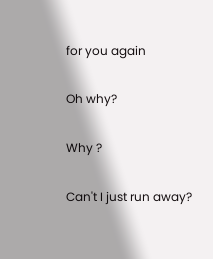for you again

Oh why?

Why ?

Can't I just run away?